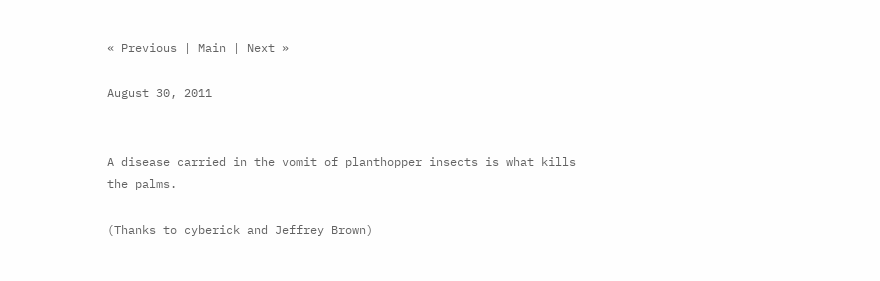« Previous | Main | Next »

August 30, 2011


A disease carried in the vomit of planthopper insects is what kills the palms.

(Thanks to cyberick and Jeffrey Brown)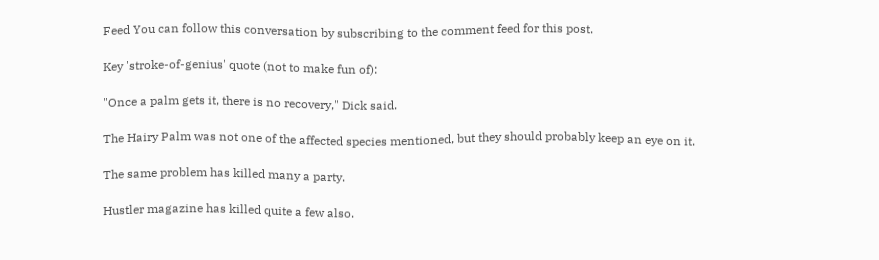Feed You can follow this conversation by subscribing to the comment feed for this post.

Key 'stroke-of-genius' quote (not to make fun of):

"Once a palm gets it, there is no recovery," Dick said.

The Hairy Palm was not one of the affected species mentioned, but they should probably keep an eye on it.

The same problem has killed many a party.

Hustler magazine has killed quite a few also.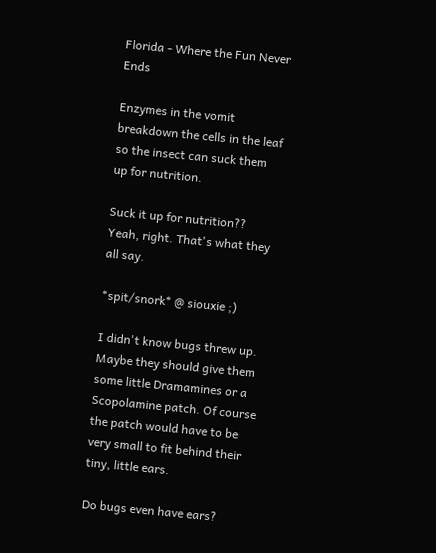Florida - Where the Fun Never Ends

Enzymes in the vomit breakdown the cells in the leaf so the insect can suck them up for nutrition.

Suck it up for nutrition?? Yeah, right. That's what they all say.

*spit/snork* @ siouxie ;)

I didn't know bugs threw up. Maybe they should give them some little Dramamines or a Scopolamine patch. Of course the patch would have to be very small to fit behind their tiny, little ears.

Do bugs even have ears?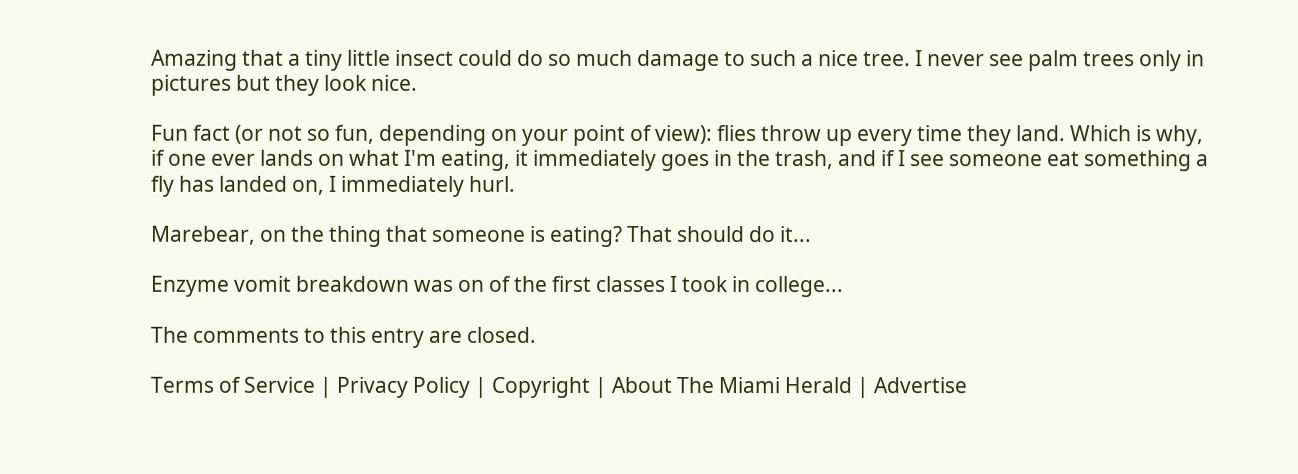Amazing that a tiny little insect could do so much damage to such a nice tree. I never see palm trees only in pictures but they look nice.

Fun fact (or not so fun, depending on your point of view): flies throw up every time they land. Which is why, if one ever lands on what I'm eating, it immediately goes in the trash, and if I see someone eat something a fly has landed on, I immediately hurl.

Marebear, on the thing that someone is eating? That should do it...

Enzyme vomit breakdown was on of the first classes I took in college...

The comments to this entry are closed.

Terms of Service | Privacy Policy | Copyright | About The Miami Herald | Advertise